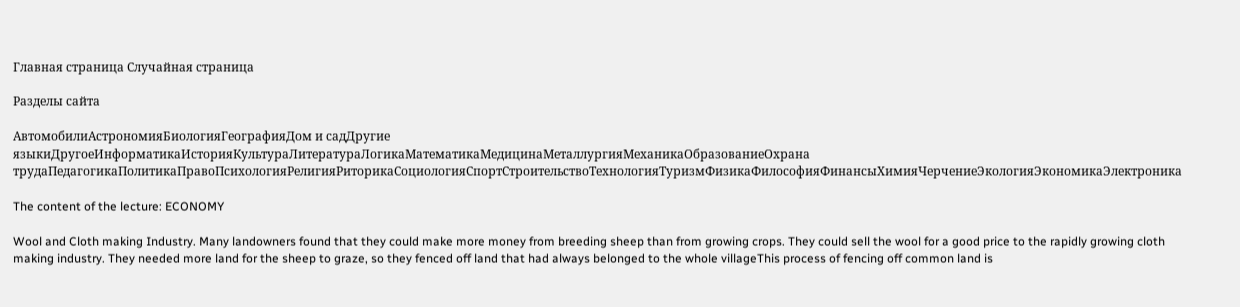Главная страница Случайная страница

Разделы сайта

АвтомобилиАстрономияБиологияГеографияДом и садДругие языкиДругоеИнформатикаИсторияКультураЛитератураЛогикаМатематикаМедицинаМеталлургияМеханикаОбразованиеОхрана трудаПедагогикаПолитикаПравоПсихологияРелигияРиторикаСоциологияСпортСтроительствоТехнологияТуризмФизикаФилософияФинансыХимияЧерчениеЭкологияЭкономикаЭлектроника

The content of the lecture: ECONOMY

Wool and Cloth making Industry. Many landowners found that they could make more money from breeding sheep than from growing crops. They could sell the wool for a good price to the rapidly growing cloth making industry. They needed more land for the sheep to graze, so they fenced off land that had always belonged to the whole villageThis process of fencing off common land is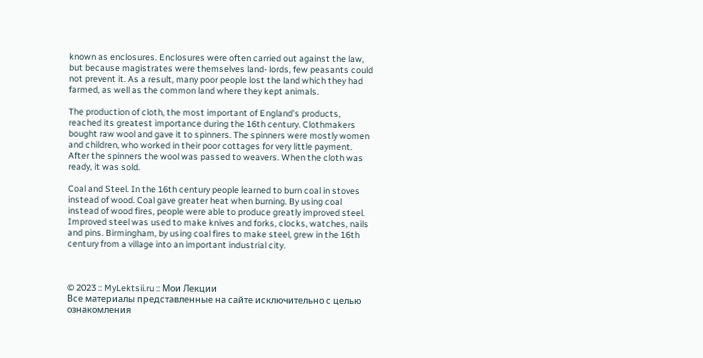known as enclosures. Enclosures were often carried out against the law, but because magistrates were themselves land- lords, few peasants could not prevent it. As a result, many poor people lost the land which they had farmed, as well as the common land where they kept animals.

The production of cloth, the most important of England's products, reached its greatest importance during the 16th century. Clothmakers bought raw wool and gave it to spinners. The spinners were mostly women and children, who worked in their poor cottages for very little payment. After the spinners the wool was passed to weavers. When the cloth was ready, it was sold.

Coal and Steel. In the 16th century people learned to burn coal in stoves instead of wood. Coal gave greater heat when burning. By using coal instead of wood fires, people were able to produce greatly improved steel. Improved steel was used to make knives and forks, clocks, watches, nails and pins. Birmingham, by using coal fires to make steel, grew in the 16th century from a village into an important industrial city.



© 2023 :: MyLektsii.ru :: Мои Лекции
Все материалы представленные на сайте исключительно с целью ознакомления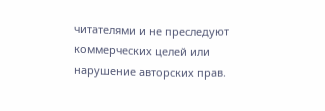читателями и не преследуют коммерческих целей или нарушение авторских прав.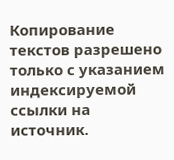Копирование текстов разрешено только с указанием индексируемой ссылки на источник.